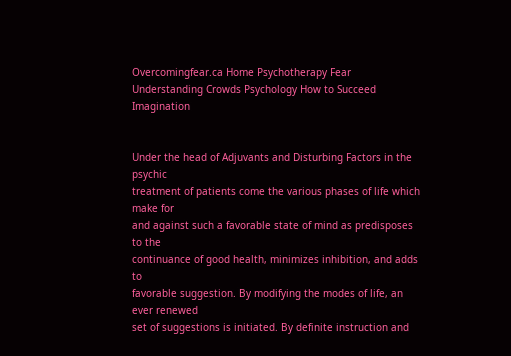Overcomingfear.ca Home Psychotherapy Fear Understanding Crowds Psychology How to Succeed Imagination


Under the head of Adjuvants and Disturbing Factors in the psychic
treatment of patients come the various phases of life which make for
and against such a favorable state of mind as predisposes to the
continuance of good health, minimizes inhibition, and adds to
favorable suggestion. By modifying the modes of life, an ever renewed
set of suggestions is initiated. By definite instruction and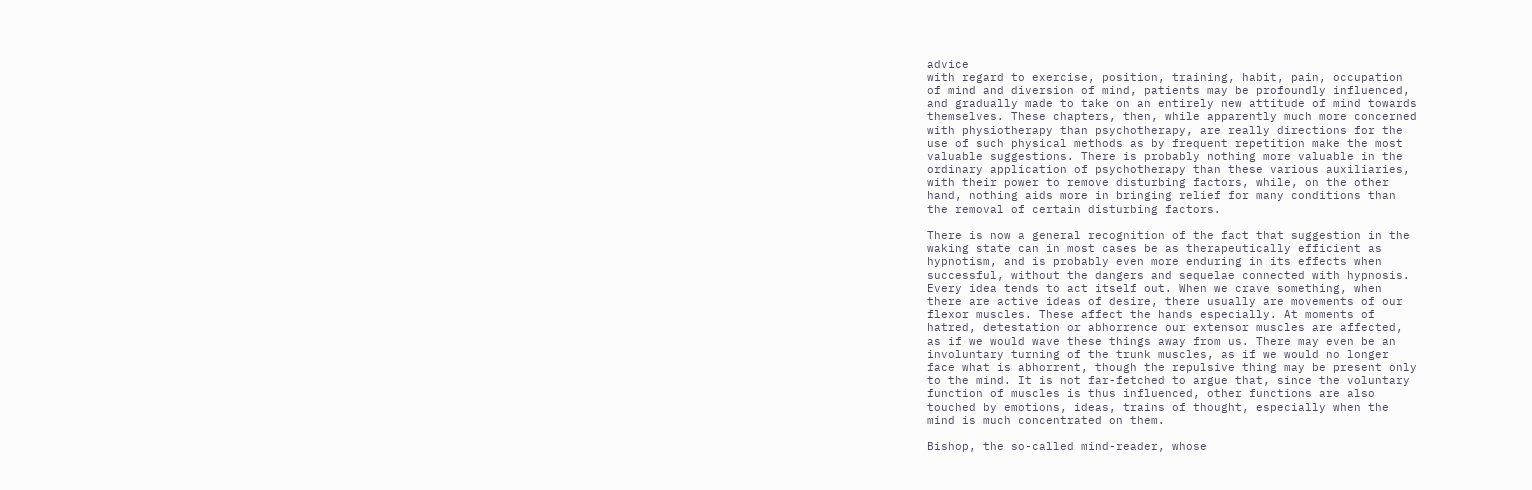advice
with regard to exercise, position, training, habit, pain, occupation
of mind and diversion of mind, patients may be profoundly influenced,
and gradually made to take on an entirely new attitude of mind towards
themselves. These chapters, then, while apparently much more concerned
with physiotherapy than psychotherapy, are really directions for the
use of such physical methods as by frequent repetition make the most
valuable suggestions. There is probably nothing more valuable in the
ordinary application of psychotherapy than these various auxiliaries,
with their power to remove disturbing factors, while, on the other
hand, nothing aids more in bringing relief for many conditions than
the removal of certain disturbing factors.

There is now a general recognition of the fact that suggestion in the
waking state can in most cases be as therapeutically efficient as
hypnotism, and is probably even more enduring in its effects when
successful, without the dangers and sequelae connected with hypnosis.
Every idea tends to act itself out. When we crave something, when
there are active ideas of desire, there usually are movements of our
flexor muscles. These affect the hands especially. At moments of
hatred, detestation or abhorrence our extensor muscles are affected,
as if we would wave these things away from us. There may even be an
involuntary turning of the trunk muscles, as if we would no longer
face what is abhorrent, though the repulsive thing may be present only
to the mind. It is not far-fetched to argue that, since the voluntary
function of muscles is thus influenced, other functions are also
touched by emotions, ideas, trains of thought, especially when the
mind is much concentrated on them.

Bishop, the so-called mind-reader, whose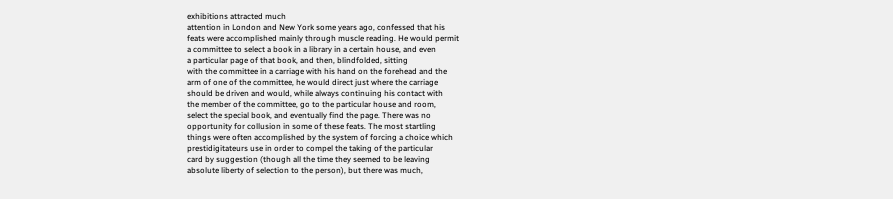exhibitions attracted much
attention in London and New York some years ago, confessed that his
feats were accomplished mainly through muscle reading. He would permit
a committee to select a book in a library in a certain house, and even
a particular page of that book, and then, blindfolded, sitting
with the committee in a carriage with his hand on the forehead and the
arm of one of the committee, he would direct just where the carriage
should be driven and would, while always continuing his contact with
the member of the committee, go to the particular house and room,
select the special book, and eventually find the page. There was no
opportunity for collusion in some of these feats. The most startling
things were often accomplished by the system of forcing a choice which
prestidigitateurs use in order to compel the taking of the particular
card by suggestion (though all the time they seemed to be leaving
absolute liberty of selection to the person), but there was much,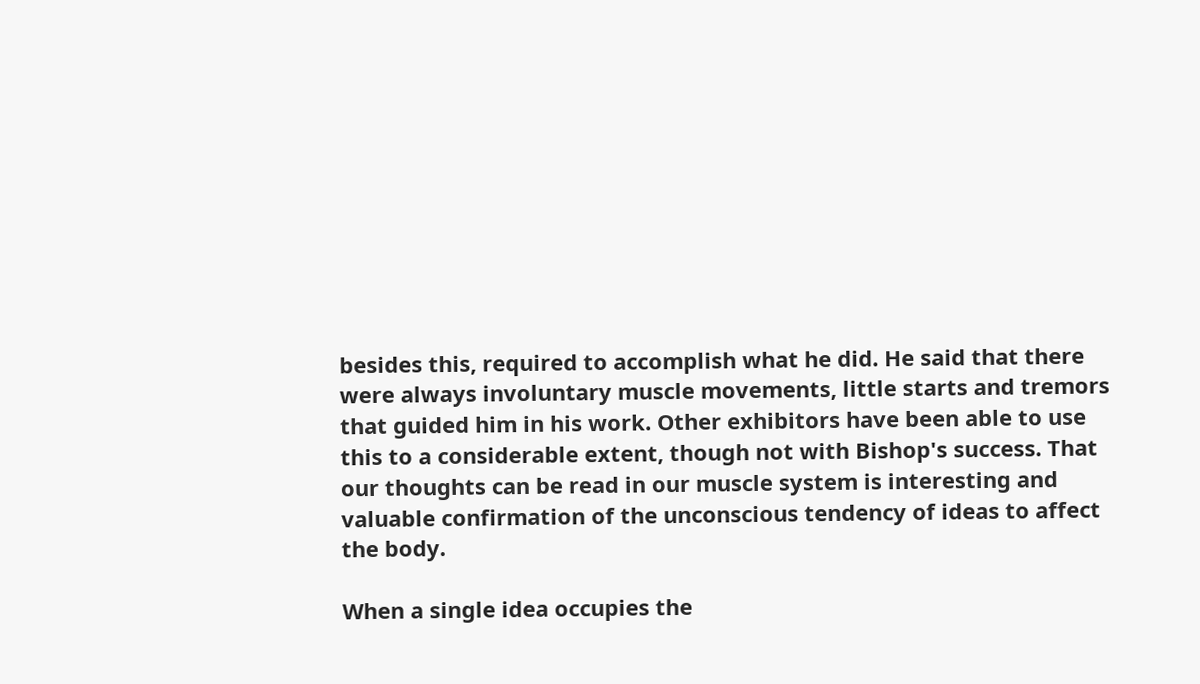besides this, required to accomplish what he did. He said that there
were always involuntary muscle movements, little starts and tremors
that guided him in his work. Other exhibitors have been able to use
this to a considerable extent, though not with Bishop's success. That
our thoughts can be read in our muscle system is interesting and
valuable confirmation of the unconscious tendency of ideas to affect
the body.

When a single idea occupies the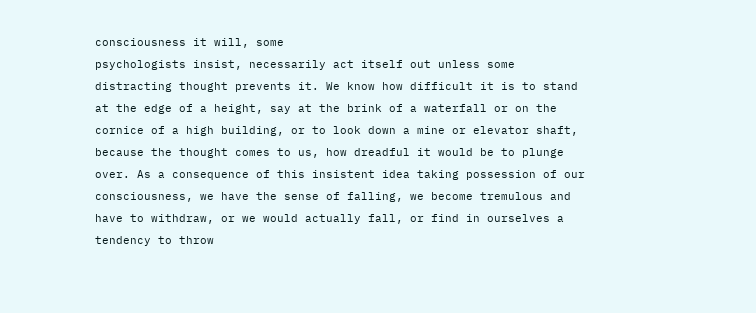consciousness it will, some
psychologists insist, necessarily act itself out unless some
distracting thought prevents it. We know how difficult it is to stand
at the edge of a height, say at the brink of a waterfall or on the
cornice of a high building, or to look down a mine or elevator shaft,
because the thought comes to us, how dreadful it would be to plunge
over. As a consequence of this insistent idea taking possession of our
consciousness, we have the sense of falling, we become tremulous and
have to withdraw, or we would actually fall, or find in ourselves a
tendency to throw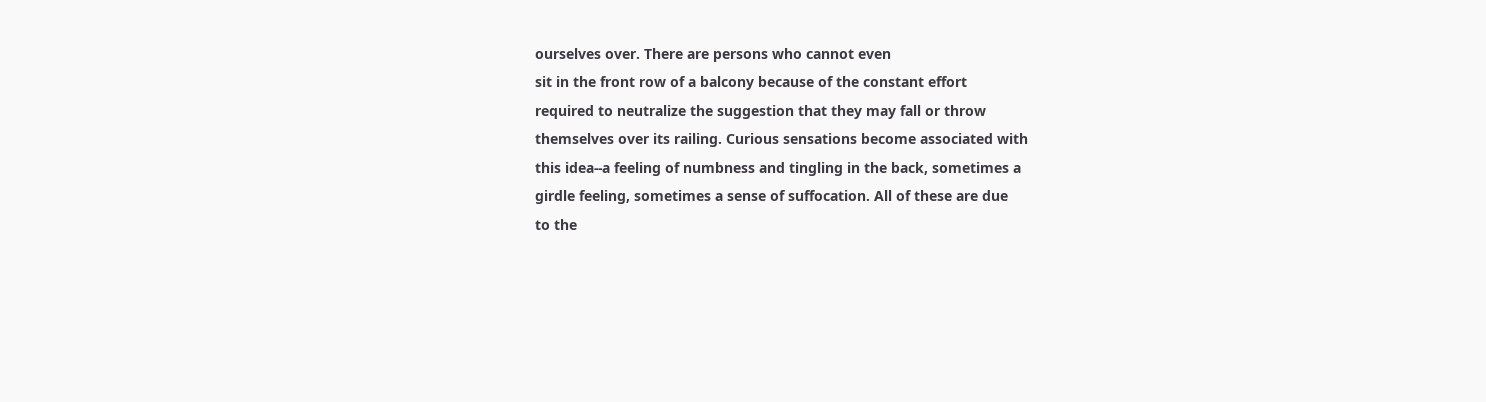ourselves over. There are persons who cannot even
sit in the front row of a balcony because of the constant effort
required to neutralize the suggestion that they may fall or throw
themselves over its railing. Curious sensations become associated with
this idea--a feeling of numbness and tingling in the back, sometimes a
girdle feeling, sometimes a sense of suffocation. All of these are due
to the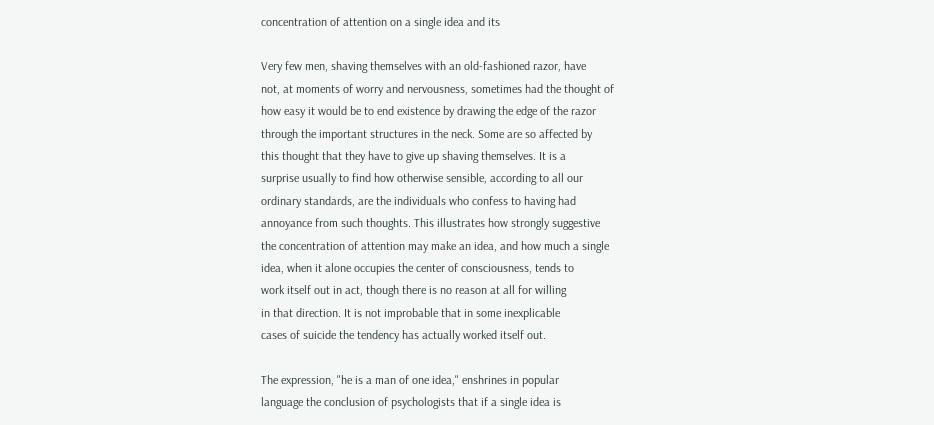concentration of attention on a single idea and its

Very few men, shaving themselves with an old-fashioned razor, have
not, at moments of worry and nervousness, sometimes had the thought of
how easy it would be to end existence by drawing the edge of the razor
through the important structures in the neck. Some are so affected by
this thought that they have to give up shaving themselves. It is a
surprise usually to find how otherwise sensible, according to all our
ordinary standards, are the individuals who confess to having had
annoyance from such thoughts. This illustrates how strongly suggestive
the concentration of attention may make an idea, and how much a single
idea, when it alone occupies the center of consciousness, tends to
work itself out in act, though there is no reason at all for willing
in that direction. It is not improbable that in some inexplicable
cases of suicide the tendency has actually worked itself out.

The expression, "he is a man of one idea," enshrines in popular
language the conclusion of psychologists that if a single idea is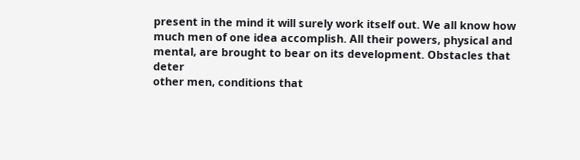present in the mind it will surely work itself out. We all know how
much men of one idea accomplish. All their powers, physical and
mental, are brought to bear on its development. Obstacles that deter
other men, conditions that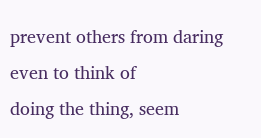prevent others from daring even to think of
doing the thing, seem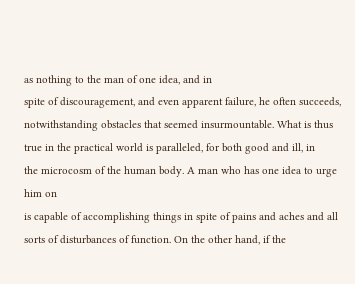as nothing to the man of one idea, and in
spite of discouragement, and even apparent failure, he often succeeds,
notwithstanding obstacles that seemed insurmountable. What is thus
true in the practical world is paralleled, for both good and ill, in
the microcosm of the human body. A man who has one idea to urge him on
is capable of accomplishing things in spite of pains and aches and all
sorts of disturbances of function. On the other hand, if the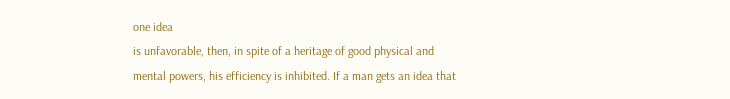one idea
is unfavorable, then, in spite of a heritage of good physical and
mental powers, his efficiency is inhibited. If a man gets an idea that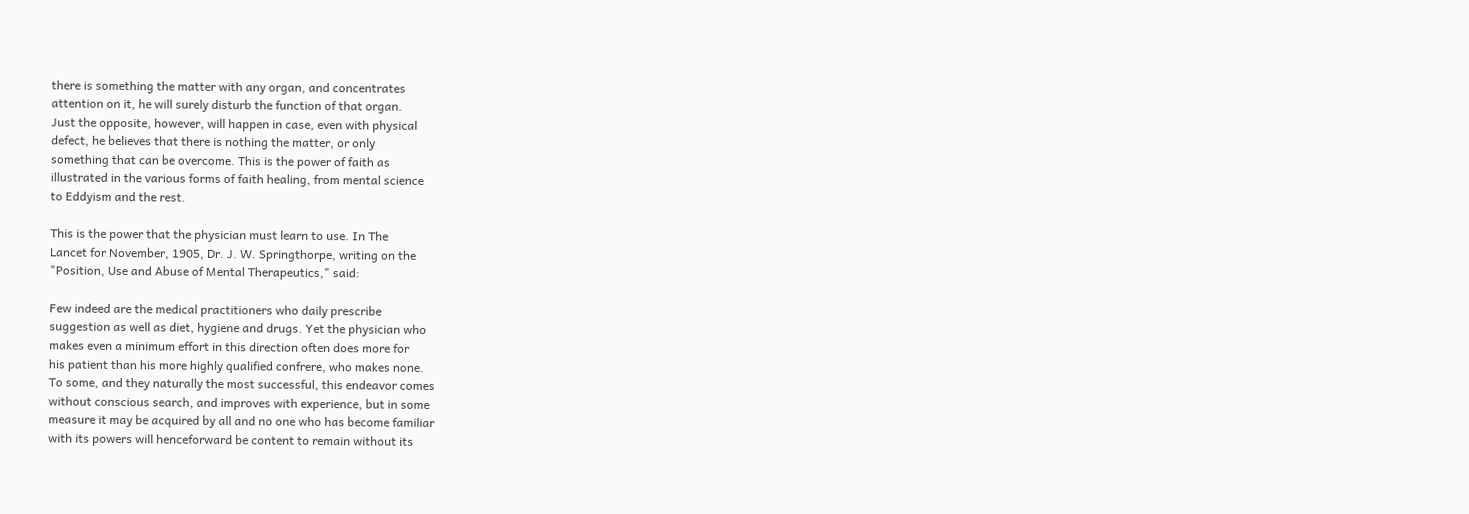there is something the matter with any organ, and concentrates
attention on it, he will surely disturb the function of that organ.
Just the opposite, however, will happen in case, even with physical
defect, he believes that there is nothing the matter, or only
something that can be overcome. This is the power of faith as
illustrated in the various forms of faith healing, from mental science
to Eddyism and the rest.

This is the power that the physician must learn to use. In The
Lancet for November, 1905, Dr. J. W. Springthorpe, writing on the
"Position, Use and Abuse of Mental Therapeutics," said:

Few indeed are the medical practitioners who daily prescribe
suggestion as well as diet, hygiene and drugs. Yet the physician who
makes even a minimum effort in this direction often does more for
his patient than his more highly qualified confrere, who makes none.
To some, and they naturally the most successful, this endeavor comes
without conscious search, and improves with experience, but in some
measure it may be acquired by all and no one who has become familiar
with its powers will henceforward be content to remain without its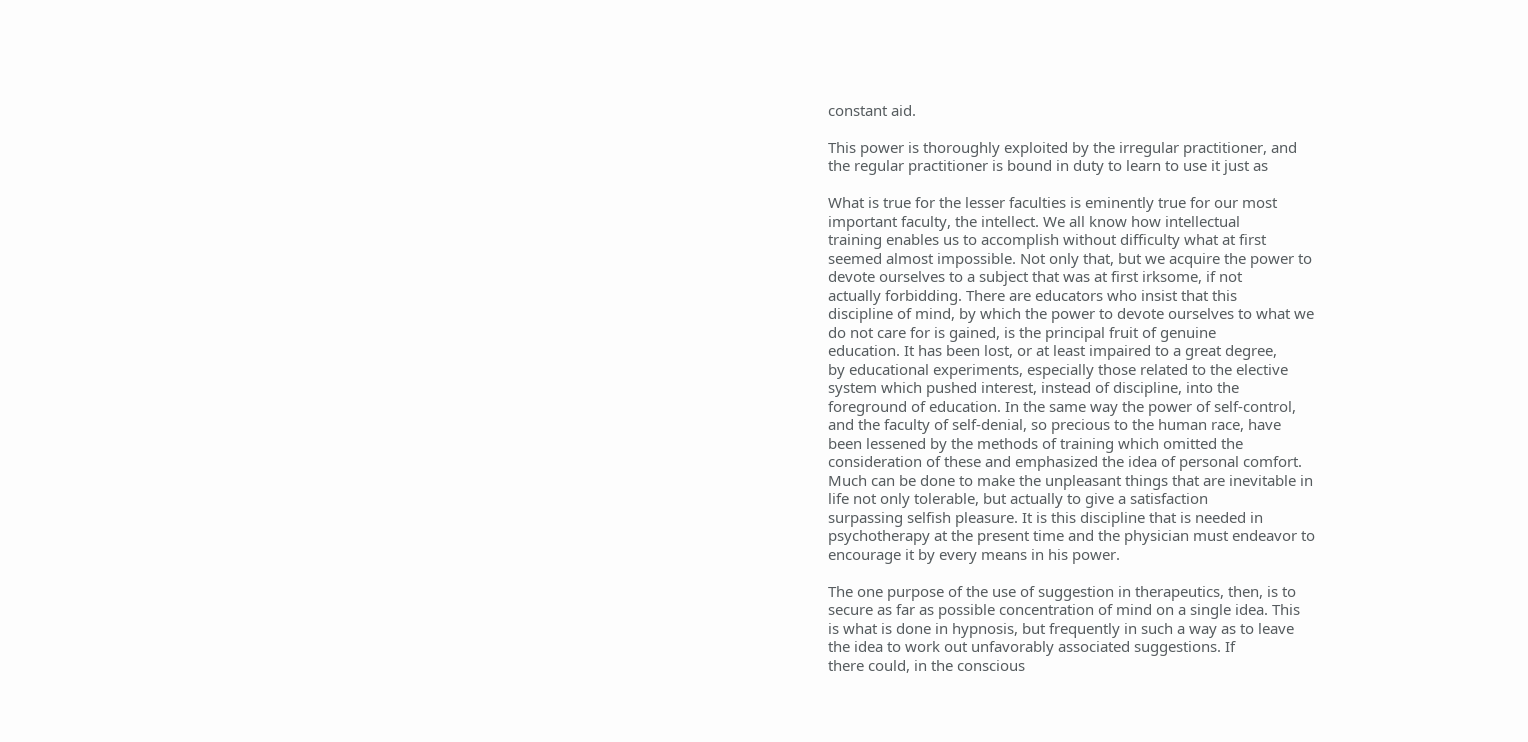constant aid.

This power is thoroughly exploited by the irregular practitioner, and
the regular practitioner is bound in duty to learn to use it just as

What is true for the lesser faculties is eminently true for our most
important faculty, the intellect. We all know how intellectual
training enables us to accomplish without difficulty what at first
seemed almost impossible. Not only that, but we acquire the power to
devote ourselves to a subject that was at first irksome, if not
actually forbidding. There are educators who insist that this
discipline of mind, by which the power to devote ourselves to what we
do not care for is gained, is the principal fruit of genuine
education. It has been lost, or at least impaired to a great degree,
by educational experiments, especially those related to the elective
system which pushed interest, instead of discipline, into the
foreground of education. In the same way the power of self-control,
and the faculty of self-denial, so precious to the human race, have
been lessened by the methods of training which omitted the
consideration of these and emphasized the idea of personal comfort.
Much can be done to make the unpleasant things that are inevitable in
life not only tolerable, but actually to give a satisfaction
surpassing selfish pleasure. It is this discipline that is needed in
psychotherapy at the present time and the physician must endeavor to
encourage it by every means in his power.

The one purpose of the use of suggestion in therapeutics, then, is to
secure as far as possible concentration of mind on a single idea. This
is what is done in hypnosis, but frequently in such a way as to leave
the idea to work out unfavorably associated suggestions. If
there could, in the conscious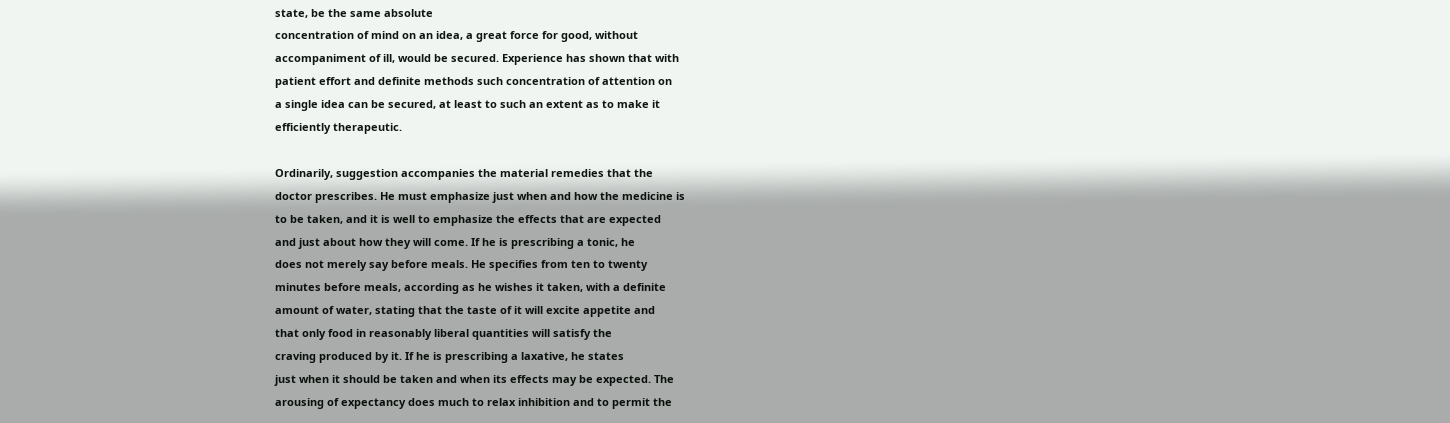state, be the same absolute
concentration of mind on an idea, a great force for good, without
accompaniment of ill, would be secured. Experience has shown that with
patient effort and definite methods such concentration of attention on
a single idea can be secured, at least to such an extent as to make it
efficiently therapeutic.

Ordinarily, suggestion accompanies the material remedies that the
doctor prescribes. He must emphasize just when and how the medicine is
to be taken, and it is well to emphasize the effects that are expected
and just about how they will come. If he is prescribing a tonic, he
does not merely say before meals. He specifies from ten to twenty
minutes before meals, according as he wishes it taken, with a definite
amount of water, stating that the taste of it will excite appetite and
that only food in reasonably liberal quantities will satisfy the
craving produced by it. If he is prescribing a laxative, he states
just when it should be taken and when its effects may be expected. The
arousing of expectancy does much to relax inhibition and to permit the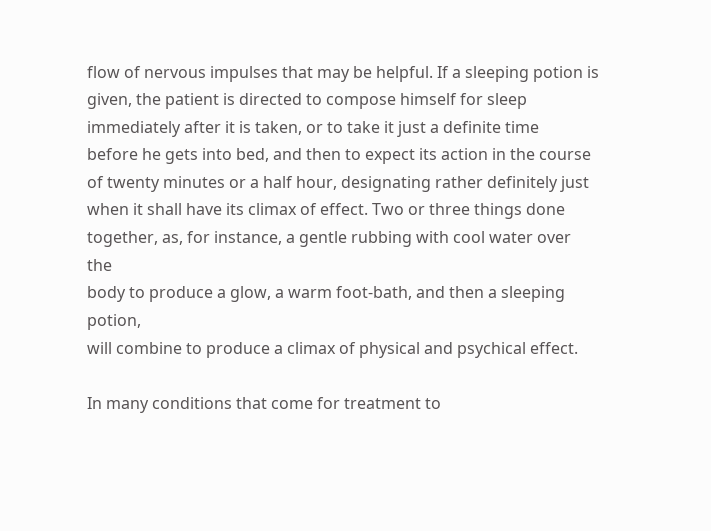flow of nervous impulses that may be helpful. If a sleeping potion is
given, the patient is directed to compose himself for sleep
immediately after it is taken, or to take it just a definite time
before he gets into bed, and then to expect its action in the course
of twenty minutes or a half hour, designating rather definitely just
when it shall have its climax of effect. Two or three things done
together, as, for instance, a gentle rubbing with cool water over the
body to produce a glow, a warm foot-bath, and then a sleeping potion,
will combine to produce a climax of physical and psychical effect.

In many conditions that come for treatment to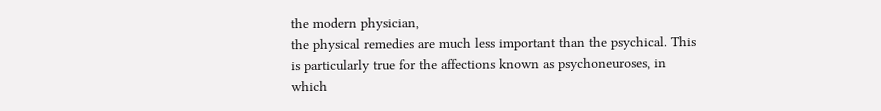the modern physician,
the physical remedies are much less important than the psychical. This
is particularly true for the affections known as psychoneuroses, in
which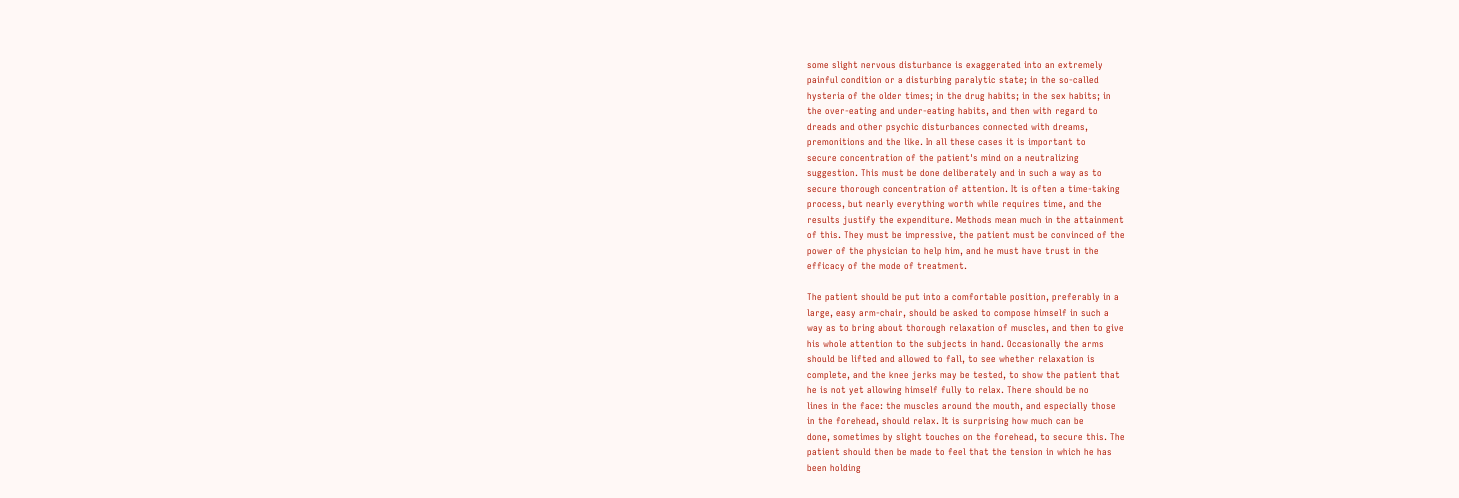some slight nervous disturbance is exaggerated into an extremely
painful condition or a disturbing paralytic state; in the so-called
hysteria of the older times; in the drug habits; in the sex habits; in
the over-eating and under-eating habits, and then with regard to
dreads and other psychic disturbances connected with dreams,
premonitions and the like. In all these cases it is important to
secure concentration of the patient's mind on a neutralizing
suggestion. This must be done deliberately and in such a way as to
secure thorough concentration of attention. It is often a time-taking
process, but nearly everything worth while requires time, and the
results justify the expenditure. Methods mean much in the attainment
of this. They must be impressive, the patient must be convinced of the
power of the physician to help him, and he must have trust in the
efficacy of the mode of treatment.

The patient should be put into a comfortable position, preferably in a
large, easy arm-chair, should be asked to compose himself in such a
way as to bring about thorough relaxation of muscles, and then to give
his whole attention to the subjects in hand. Occasionally the arms
should be lifted and allowed to fall, to see whether relaxation is
complete, and the knee jerks may be tested, to show the patient that
he is not yet allowing himself fully to relax. There should be no
lines in the face: the muscles around the mouth, and especially those
in the forehead, should relax. It is surprising how much can be
done, sometimes by slight touches on the forehead, to secure this. The
patient should then be made to feel that the tension in which he has
been holding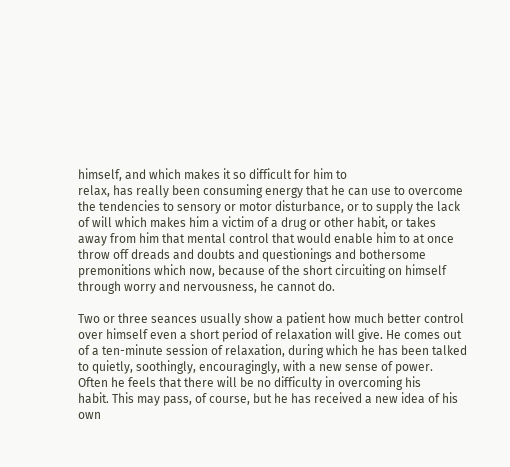himself, and which makes it so difficult for him to
relax, has really been consuming energy that he can use to overcome
the tendencies to sensory or motor disturbance, or to supply the lack
of will which makes him a victim of a drug or other habit, or takes
away from him that mental control that would enable him to at once
throw off dreads and doubts and questionings and bothersome
premonitions which now, because of the short circuiting on himself
through worry and nervousness, he cannot do.

Two or three seances usually show a patient how much better control
over himself even a short period of relaxation will give. He comes out
of a ten-minute session of relaxation, during which he has been talked
to quietly, soothingly, encouragingly, with a new sense of power.
Often he feels that there will be no difficulty in overcoming his
habit. This may pass, of course, but he has received a new idea of his
own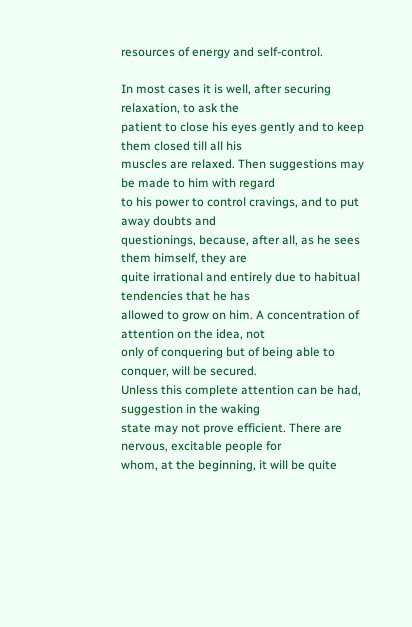resources of energy and self-control.

In most cases it is well, after securing relaxation, to ask the
patient to close his eyes gently and to keep them closed till all his
muscles are relaxed. Then suggestions may be made to him with regard
to his power to control cravings, and to put away doubts and
questionings, because, after all, as he sees them himself, they are
quite irrational and entirely due to habitual tendencies that he has
allowed to grow on him. A concentration of attention on the idea, not
only of conquering but of being able to conquer, will be secured.
Unless this complete attention can be had, suggestion in the waking
state may not prove efficient. There are nervous, excitable people for
whom, at the beginning, it will be quite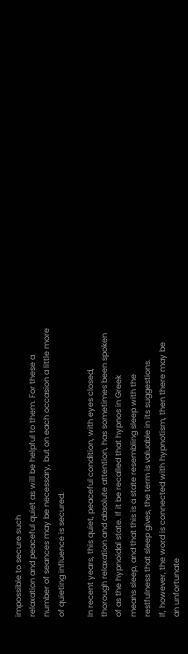impossible to secure such
relaxation and peaceful quiet as will be helpful to them. For these a
number of seances may be necessary, but on each occasion a little more
of quieting influence is secured.

In recent years, this quiet, peaceful condition, with eyes closed,
thorough relaxation and absolute attention, has sometimes been spoken
of as the hypnoidal state. If it be recalled that hypnos in Greek
means sleep, and that this is a state resembling sleep with the
restfulness that sleep gives, the term is valuable in its suggestions.
If, however, the word is connected with hypnotism, then there may be
an unfortunate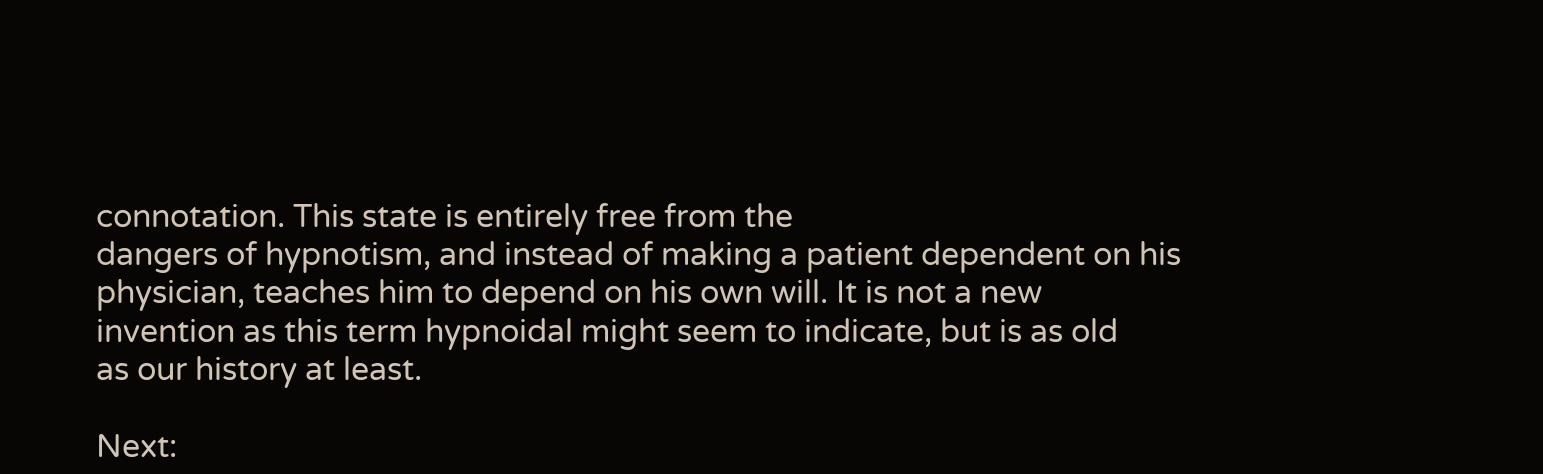connotation. This state is entirely free from the
dangers of hypnotism, and instead of making a patient dependent on his
physician, teaches him to depend on his own will. It is not a new
invention as this term hypnoidal might seem to indicate, but is as old
as our history at least.

Next: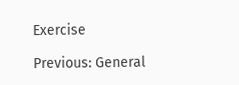Exercise

Previous: General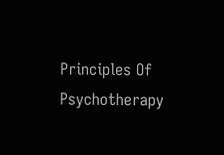Principles Of Psychotherapy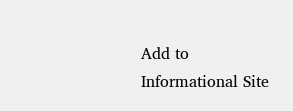Add to Informational Site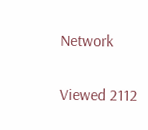Network

Viewed 2112